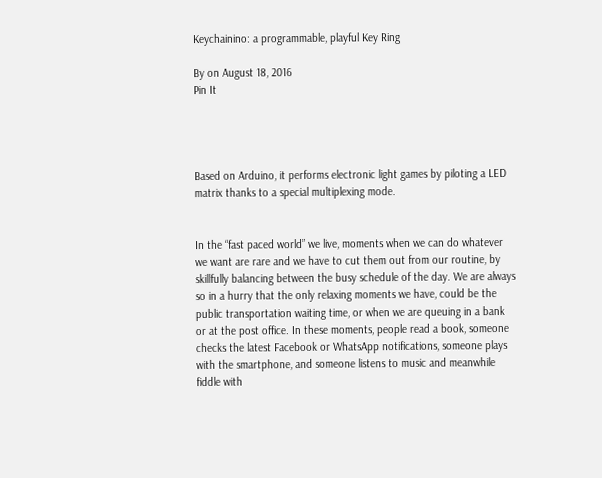Keychainino: a programmable, playful Key Ring

By on August 18, 2016
Pin It




Based on Arduino, it performs electronic light games by piloting a LED matrix thanks to a special multiplexing mode.


In the “fast paced world” we live, moments when we can do whatever we want are rare and we have to cut them out from our routine, by skillfully balancing between the busy schedule of the day. We are always so in a hurry that the only relaxing moments we have, could be the public transportation waiting time, or when we are queuing in a bank or at the post office. In these moments, people read a book, someone checks the latest Facebook or WhatsApp notifications, someone plays with the smartphone, and someone listens to music and meanwhile fiddle with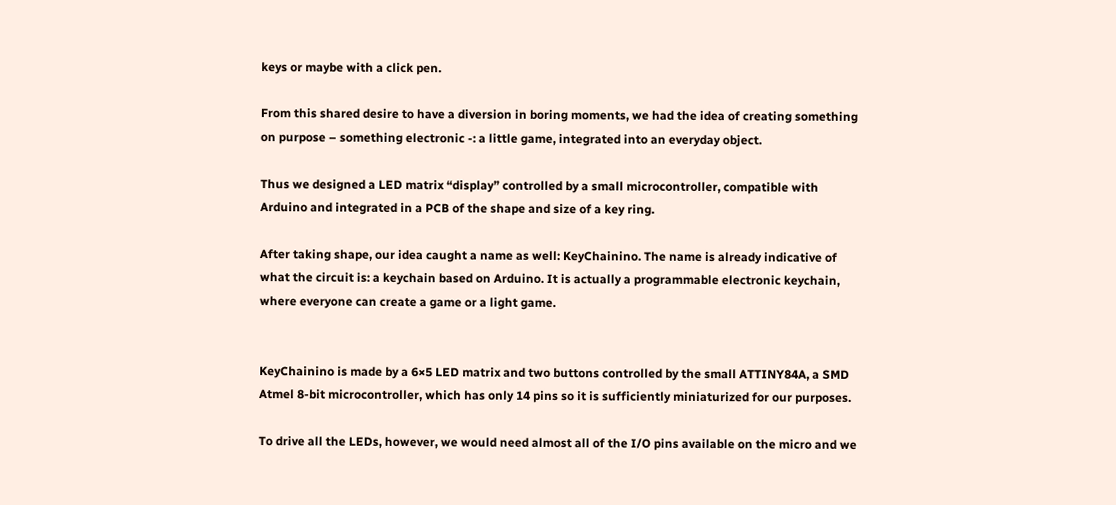keys or maybe with a click pen.

From this shared desire to have a diversion in boring moments, we had the idea of creating something on purpose – something electronic -: a little game, integrated into an everyday object.

Thus we designed a LED matrix “display” controlled by a small microcontroller, compatible with Arduino and integrated in a PCB of the shape and size of a key ring.

After taking shape, our idea caught a name as well: KeyChainino. The name is already indicative of what the circuit is: a keychain based on Arduino. It is actually a programmable electronic keychain, where everyone can create a game or a light game.


KeyChainino is made by a 6×5 LED matrix and two buttons controlled by the small ATTINY84A, a SMD Atmel 8-bit microcontroller, which has only 14 pins so it is sufficiently miniaturized for our purposes.

To drive all the LEDs, however, we would need almost all of the I/O pins available on the micro and we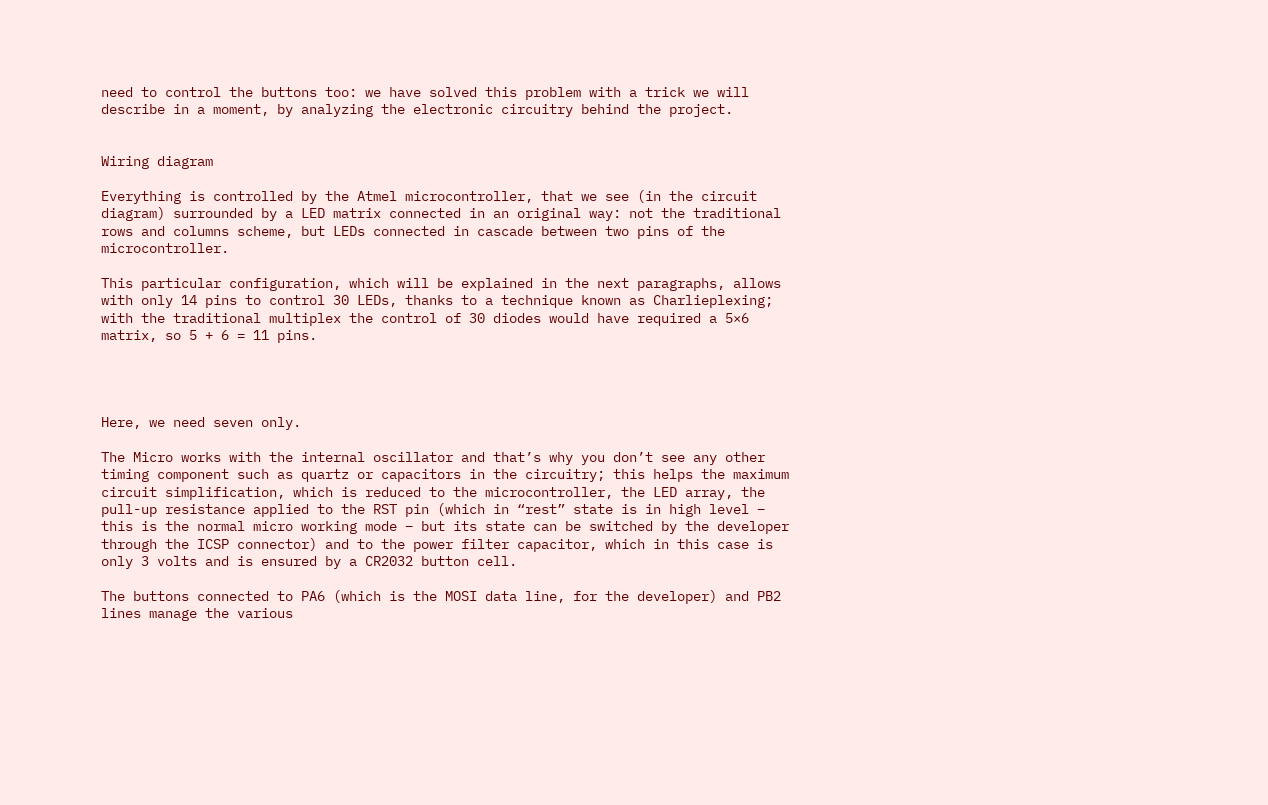need to control the buttons too: we have solved this problem with a trick we will describe in a moment, by analyzing the electronic circuitry behind the project.


Wiring diagram

Everything is controlled by the Atmel microcontroller, that we see (in the circuit diagram) surrounded by a LED matrix connected in an original way: not the traditional rows and columns scheme, but LEDs connected in cascade between two pins of the microcontroller.

This particular configuration, which will be explained in the next paragraphs, allows with only 14 pins to control 30 LEDs, thanks to a technique known as Charlieplexing; with the traditional multiplex the control of 30 diodes would have required a 5×6 matrix, so 5 + 6 = 11 pins.




Here, we need seven only.

The Micro works with the internal oscillator and that’s why you don’t see any other timing component such as quartz or capacitors in the circuitry; this helps the maximum circuit simplification, which is reduced to the microcontroller, the LED array, the pull-up resistance applied to the RST pin (which in “rest” state is in high level – this is the normal micro working mode – but its state can be switched by the developer through the ICSP connector) and to the power filter capacitor, which in this case is only 3 volts and is ensured by a CR2032 button cell.

The buttons connected to PA6 (which is the MOSI data line, for the developer) and PB2 lines manage the various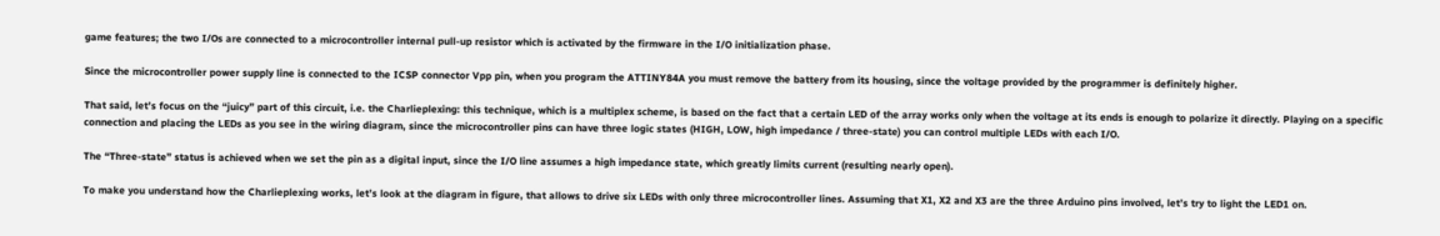game features; the two I/Os are connected to a microcontroller internal pull-up resistor which is activated by the firmware in the I/O initialization phase.

Since the microcontroller power supply line is connected to the ICSP connector Vpp pin, when you program the ATTINY84A you must remove the battery from its housing, since the voltage provided by the programmer is definitely higher.

That said, let’s focus on the “juicy” part of this circuit, i.e. the Charlieplexing: this technique, which is a multiplex scheme, is based on the fact that a certain LED of the array works only when the voltage at its ends is enough to polarize it directly. Playing on a specific connection and placing the LEDs as you see in the wiring diagram, since the microcontroller pins can have three logic states (HIGH, LOW, high impedance / three-state) you can control multiple LEDs with each I/O.

The “Three-state” status is achieved when we set the pin as a digital input, since the I/O line assumes a high impedance state, which greatly limits current (resulting nearly open).

To make you understand how the Charlieplexing works, let’s look at the diagram in figure, that allows to drive six LEDs with only three microcontroller lines. Assuming that X1, X2 and X3 are the three Arduino pins involved, let’s try to light the LED1 on.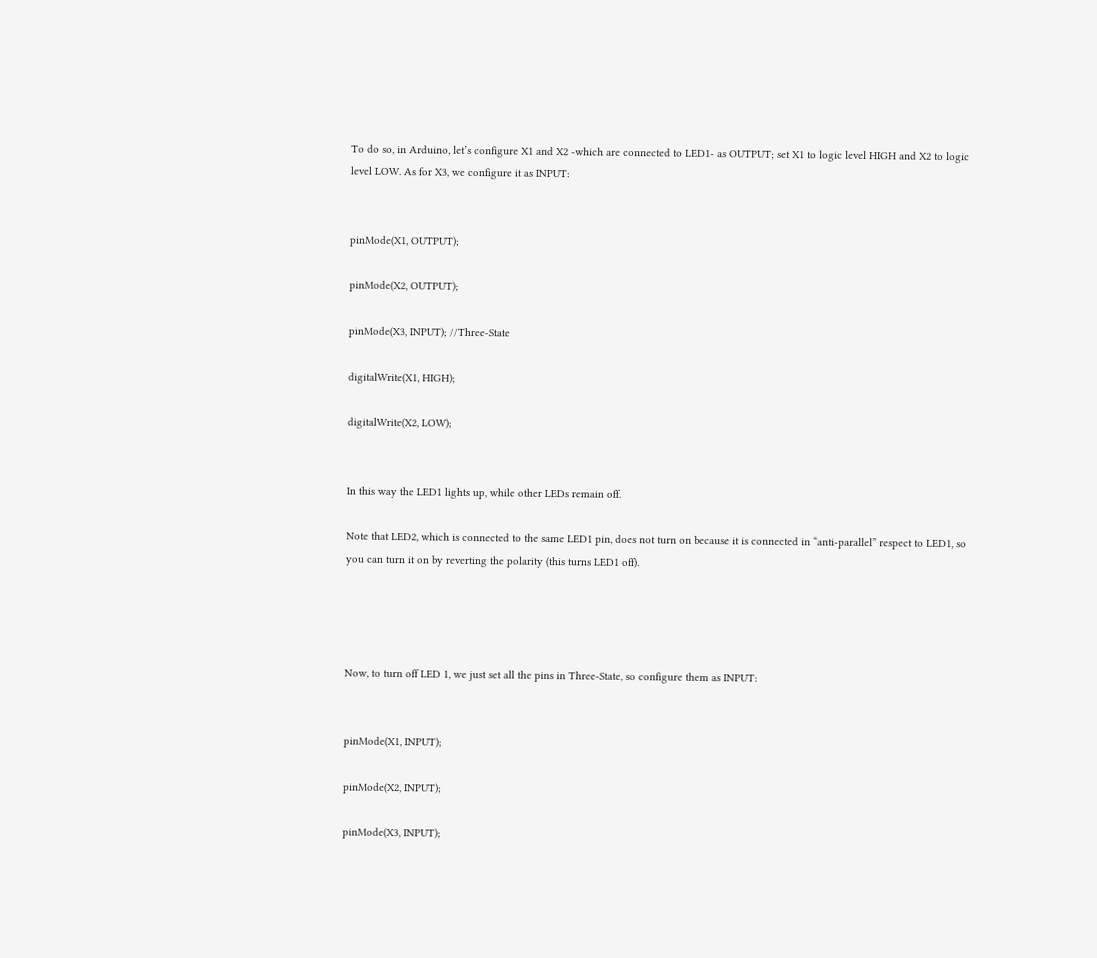To do so, in Arduino, let’s configure X1 and X2 -which are connected to LED1- as OUTPUT; set X1 to logic level HIGH and X2 to logic level LOW. As for X3, we configure it as INPUT:


pinMode(X1, OUTPUT);

pinMode(X2, OUTPUT);

pinMode(X3, INPUT); //Three-State

digitalWrite(X1, HIGH);

digitalWrite(X2, LOW);


In this way the LED1 lights up, while other LEDs remain off.

Note that LED2, which is connected to the same LED1 pin, does not turn on because it is connected in “anti-parallel” respect to LED1, so you can turn it on by reverting the polarity (this turns LED1 off).




Now, to turn off LED 1, we just set all the pins in Three-State, so configure them as INPUT:


pinMode(X1, INPUT);

pinMode(X2, INPUT);

pinMode(X3, INPUT);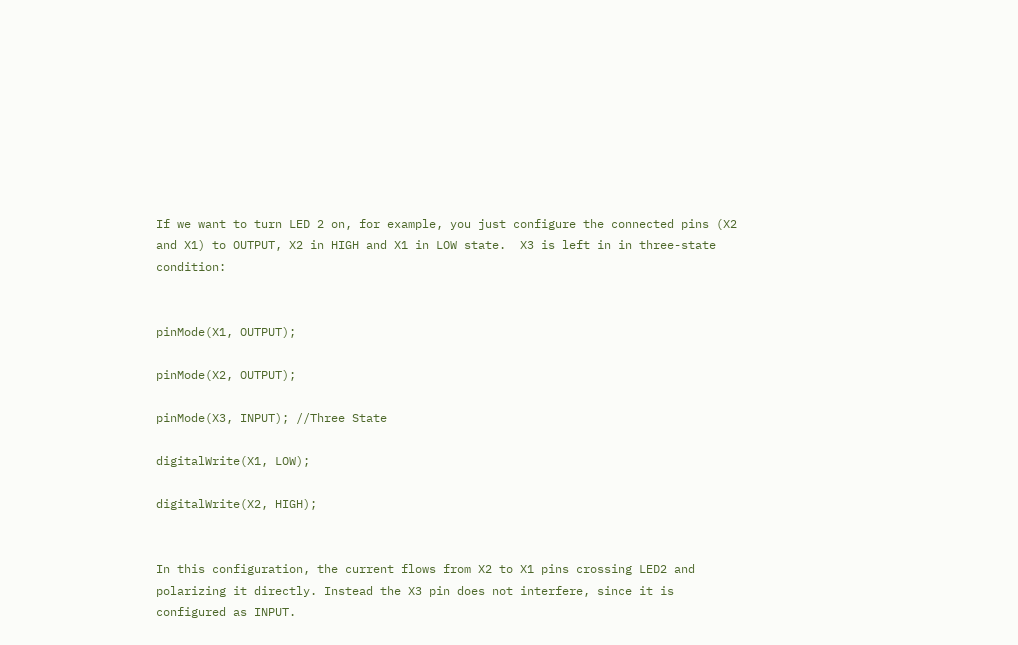If we want to turn LED 2 on, for example, you just configure the connected pins (X2 and X1) to OUTPUT, X2 in HIGH and X1 in LOW state.  X3 is left in in three-state condition:


pinMode(X1, OUTPUT);

pinMode(X2, OUTPUT);

pinMode(X3, INPUT); //Three State

digitalWrite(X1, LOW);

digitalWrite(X2, HIGH);


In this configuration, the current flows from X2 to X1 pins crossing LED2 and polarizing it directly. Instead the X3 pin does not interfere, since it is configured as INPUT.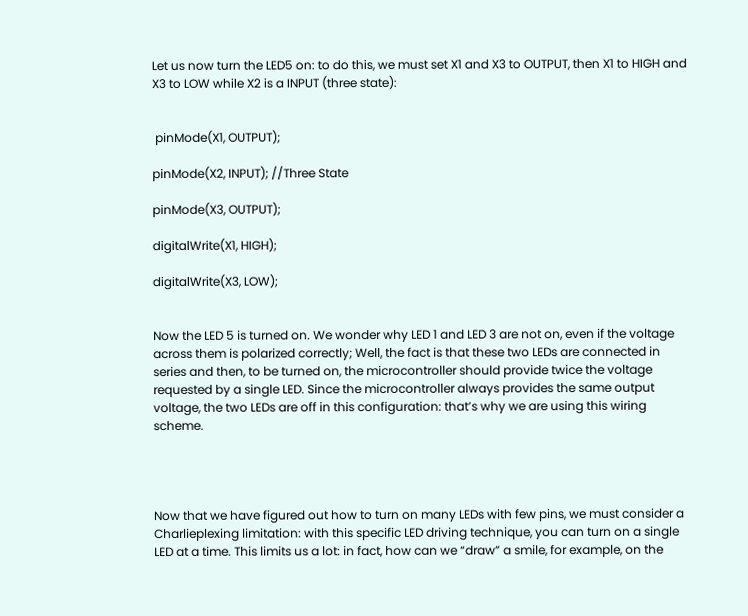Let us now turn the LED5 on: to do this, we must set X1 and X3 to OUTPUT, then X1 to HIGH and X3 to LOW while X2 is a INPUT (three state):


 pinMode(X1, OUTPUT);

pinMode(X2, INPUT); //Three State

pinMode(X3, OUTPUT);

digitalWrite(X1, HIGH);

digitalWrite(X3, LOW);


Now the LED 5 is turned on. We wonder why LED 1 and LED 3 are not on, even if the voltage across them is polarized correctly; Well, the fact is that these two LEDs are connected in series and then, to be turned on, the microcontroller should provide twice the voltage requested by a single LED. Since the microcontroller always provides the same output voltage, the two LEDs are off in this configuration: that’s why we are using this wiring scheme.




Now that we have figured out how to turn on many LEDs with few pins, we must consider a Charlieplexing limitation: with this specific LED driving technique, you can turn on a single LED at a time. This limits us a lot: in fact, how can we “draw” a smile, for example, on the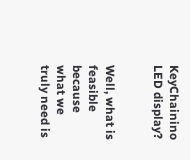KeyChainino LED display?


Well, what is feasible because what we truly need is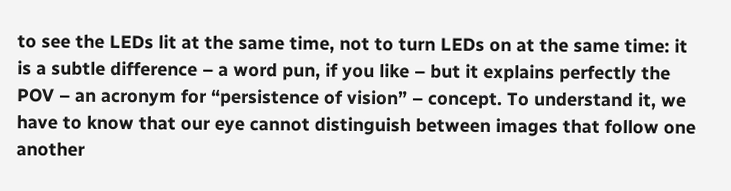to see the LEDs lit at the same time, not to turn LEDs on at the same time: it is a subtle difference – a word pun, if you like – but it explains perfectly the POV – an acronym for “persistence of vision” – concept. To understand it, we have to know that our eye cannot distinguish between images that follow one another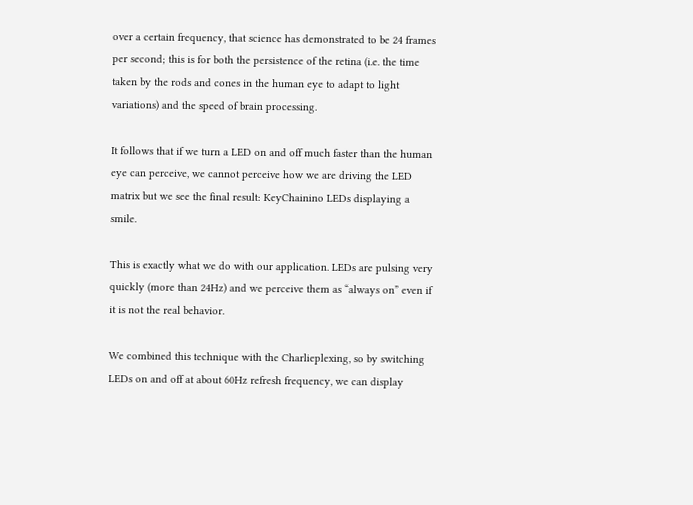over a certain frequency, that science has demonstrated to be 24 frames per second; this is for both the persistence of the retina (i.e. the time taken by the rods and cones in the human eye to adapt to light variations) and the speed of brain processing.

It follows that if we turn a LED on and off much faster than the human eye can perceive, we cannot perceive how we are driving the LED matrix but we see the final result: KeyChainino LEDs displaying a smile.

This is exactly what we do with our application. LEDs are pulsing very quickly (more than 24Hz) and we perceive them as “always on” even if it is not the real behavior.

We combined this technique with the Charlieplexing, so by switching LEDs on and off at about 60Hz refresh frequency, we can display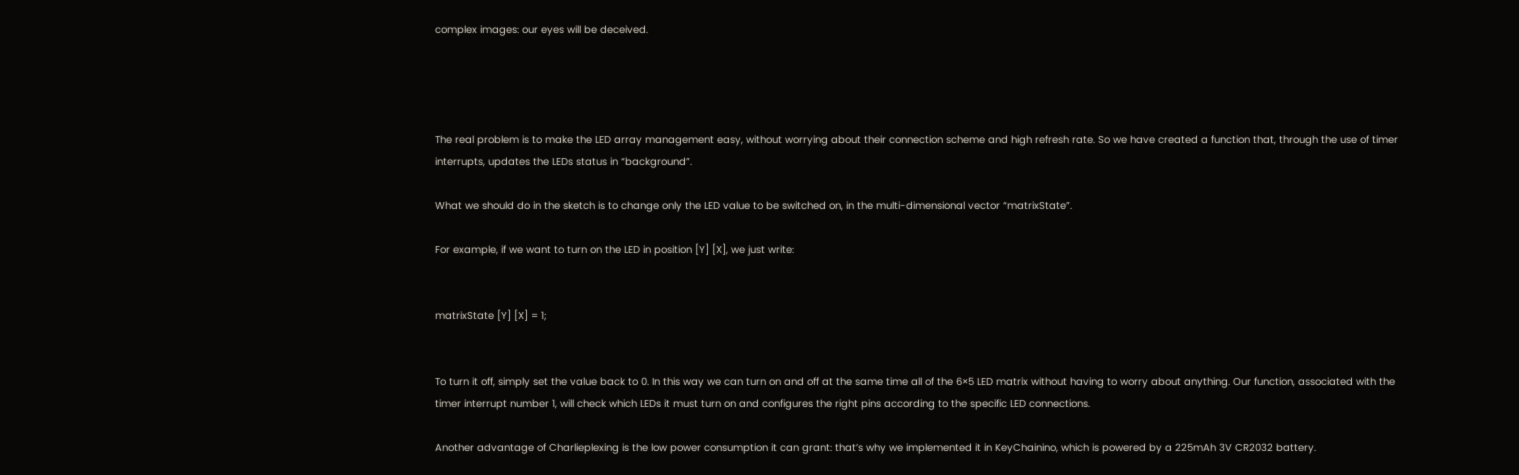complex images: our eyes will be deceived.




The real problem is to make the LED array management easy, without worrying about their connection scheme and high refresh rate. So we have created a function that, through the use of timer interrupts, updates the LEDs status in “background”.

What we should do in the sketch is to change only the LED value to be switched on, in the multi-dimensional vector “matrixState”.

For example, if we want to turn on the LED in position [Y] [X], we just write:


matrixState [Y] [X] = 1;


To turn it off, simply set the value back to 0. In this way we can turn on and off at the same time all of the 6×5 LED matrix without having to worry about anything. Our function, associated with the timer interrupt number 1, will check which LEDs it must turn on and configures the right pins according to the specific LED connections.

Another advantage of Charlieplexing is the low power consumption it can grant: that’s why we implemented it in KeyChainino, which is powered by a 225mAh 3V CR2032 battery.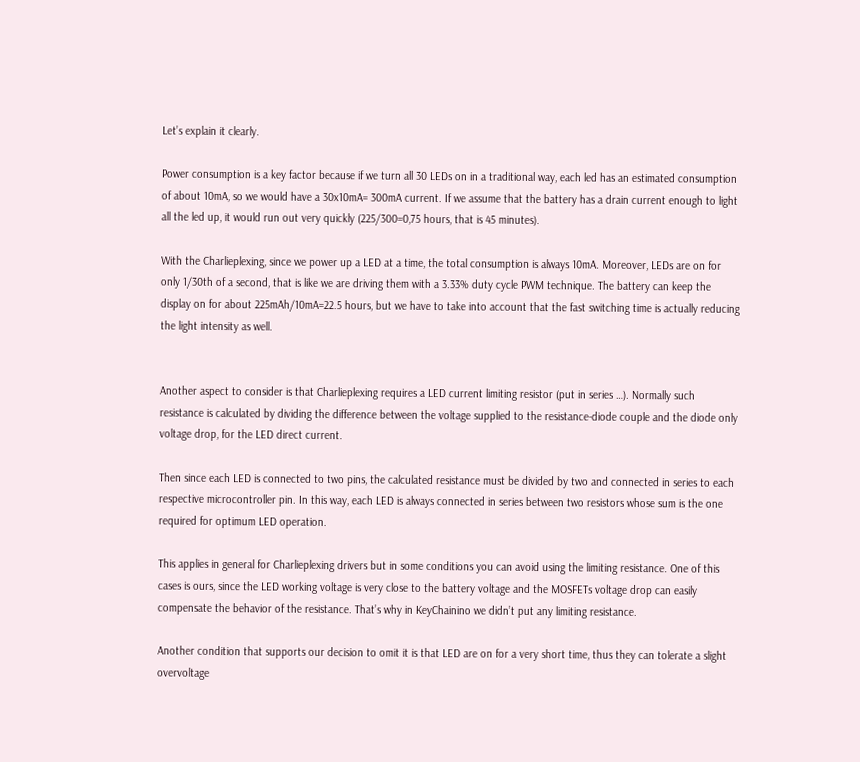Let’s explain it clearly.

Power consumption is a key factor because if we turn all 30 LEDs on in a traditional way, each led has an estimated consumption of about 10mA, so we would have a 30x10mA= 300mA current. If we assume that the battery has a drain current enough to light all the led up, it would run out very quickly (225/300=0,75 hours, that is 45 minutes).

With the Charlieplexing, since we power up a LED at a time, the total consumption is always 10mA. Moreover, LEDs are on for only 1/30th of a second, that is like we are driving them with a 3.33% duty cycle PWM technique. The battery can keep the display on for about 225mAh/10mA=22.5 hours, but we have to take into account that the fast switching time is actually reducing the light intensity as well.


Another aspect to consider is that Charlieplexing requires a LED current limiting resistor (put in series …). Normally such resistance is calculated by dividing the difference between the voltage supplied to the resistance-diode couple and the diode only voltage drop, for the LED direct current.

Then since each LED is connected to two pins, the calculated resistance must be divided by two and connected in series to each respective microcontroller pin. In this way, each LED is always connected in series between two resistors whose sum is the one required for optimum LED operation.

This applies in general for Charlieplexing drivers but in some conditions you can avoid using the limiting resistance. One of this cases is ours, since the LED working voltage is very close to the battery voltage and the MOSFETs voltage drop can easily compensate the behavior of the resistance. That’s why in KeyChainino we didn’t put any limiting resistance.

Another condition that supports our decision to omit it is that LED are on for a very short time, thus they can tolerate a slight overvoltage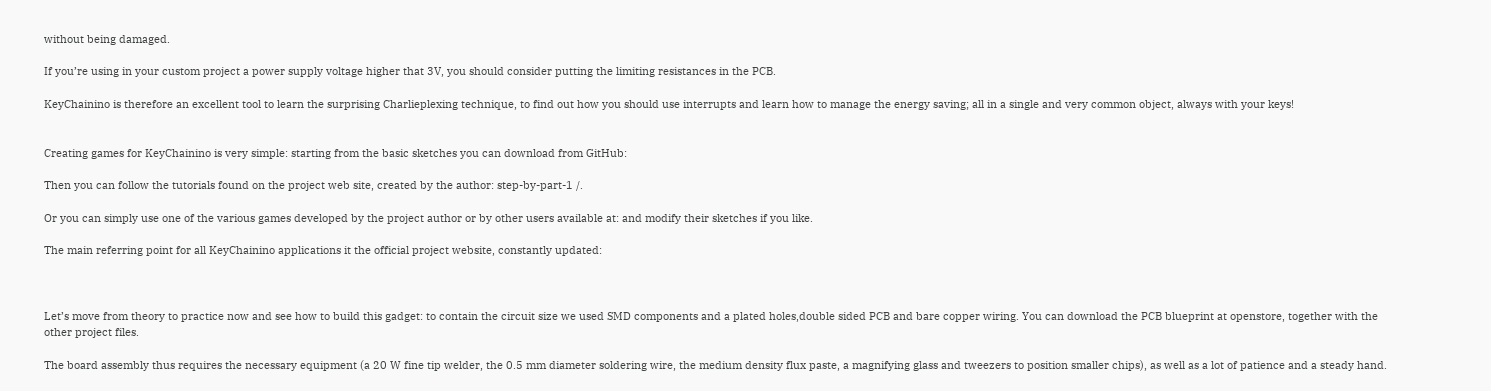without being damaged.

If you’re using in your custom project a power supply voltage higher that 3V, you should consider putting the limiting resistances in the PCB.

KeyChainino is therefore an excellent tool to learn the surprising Charlieplexing technique, to find out how you should use interrupts and learn how to manage the energy saving; all in a single and very common object, always with your keys!


Creating games for KeyChainino is very simple: starting from the basic sketches you can download from GitHub:

Then you can follow the tutorials found on the project web site, created by the author: step-by-part-1 /.

Or you can simply use one of the various games developed by the project author or by other users available at: and modify their sketches if you like.

The main referring point for all KeyChainino applications it the official project website, constantly updated:



Let’s move from theory to practice now and see how to build this gadget: to contain the circuit size we used SMD components and a plated holes,double sided PCB and bare copper wiring. You can download the PCB blueprint at openstore, together with the other project files.

The board assembly thus requires the necessary equipment (a 20 W fine tip welder, the 0.5 mm diameter soldering wire, the medium density flux paste, a magnifying glass and tweezers to position smaller chips), as well as a lot of patience and a steady hand.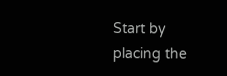Start by placing the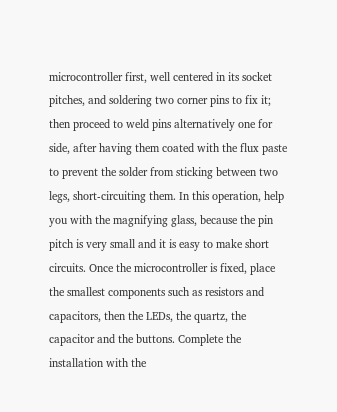microcontroller first, well centered in its socket pitches, and soldering two corner pins to fix it; then proceed to weld pins alternatively one for side, after having them coated with the flux paste to prevent the solder from sticking between two legs, short-circuiting them. In this operation, help you with the magnifying glass, because the pin pitch is very small and it is easy to make short circuits. Once the microcontroller is fixed, place the smallest components such as resistors and capacitors, then the LEDs, the quartz, the capacitor and the buttons. Complete the installation with the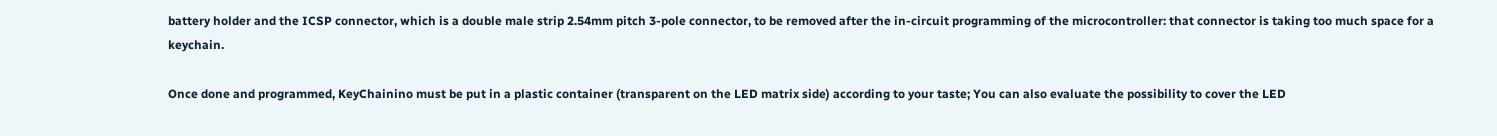battery holder and the ICSP connector, which is a double male strip 2.54mm pitch 3-pole connector, to be removed after the in-circuit programming of the microcontroller: that connector is taking too much space for a keychain.

Once done and programmed, KeyChainino must be put in a plastic container (transparent on the LED matrix side) according to your taste; You can also evaluate the possibility to cover the LED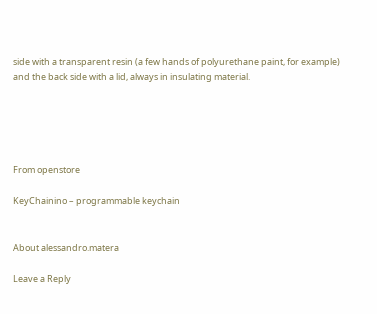side with a transparent resin (a few hands of polyurethane paint, for example) and the back side with a lid, always in insulating material.





From openstore

KeyChainino – programmable keychain


About alessandro.matera

Leave a Reply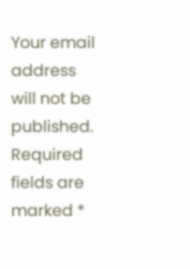Your email address will not be published. Required fields are marked *